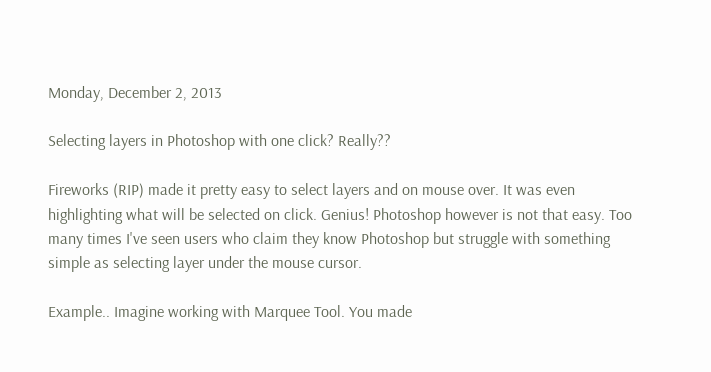Monday, December 2, 2013

Selecting layers in Photoshop with one click? Really??

Fireworks (RIP) made it pretty easy to select layers and on mouse over. It was even highlighting what will be selected on click. Genius! Photoshop however is not that easy. Too many times I've seen users who claim they know Photoshop but struggle with something simple as selecting layer under the mouse cursor.

Example.. Imagine working with Marquee Tool. You made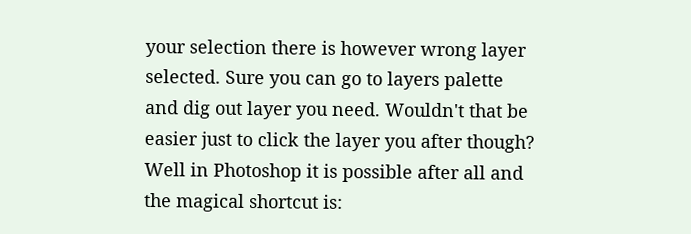your selection there is however wrong layer selected. Sure you can go to layers palette and dig out layer you need. Wouldn't that be easier just to click the layer you after though? Well in Photoshop it is possible after all and the magical shortcut is: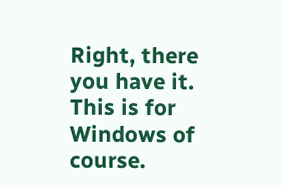Right, there you have it. This is for Windows of course.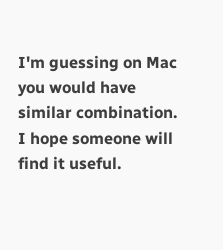I'm guessing on Mac you would have similar combination. I hope someone will find it useful.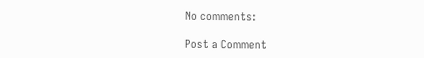No comments:

Post a Comment